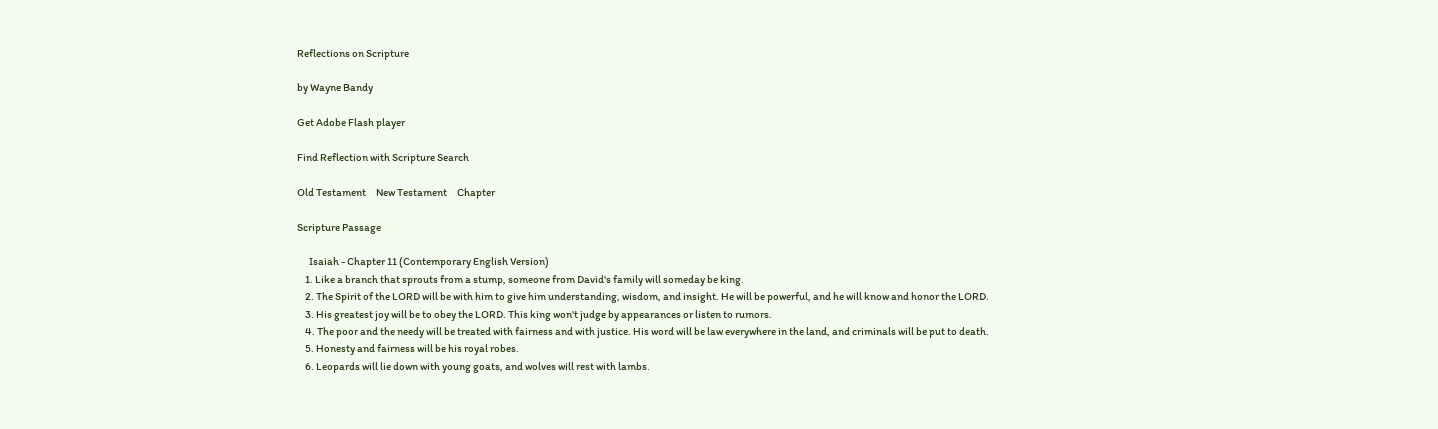Reflections on Scripture

by Wayne Bandy

Get Adobe Flash player

Find Reflection with Scripture Search

Old Testament     New Testament     Chapter

Scripture Passage

      Isaiah - Chapter 11 (Contemporary English Version)
    1. Like a branch that sprouts from a stump, someone from David's family will someday be king.
    2. The Spirit of the LORD will be with him to give him understanding, wisdom, and insight. He will be powerful, and he will know and honor the LORD.
    3. His greatest joy will be to obey the LORD. This king won't judge by appearances or listen to rumors.
    4. The poor and the needy will be treated with fairness and with justice. His word will be law everywhere in the land, and criminals will be put to death.
    5. Honesty and fairness will be his royal robes.
    6. Leopards will lie down with young goats, and wolves will rest with lambs.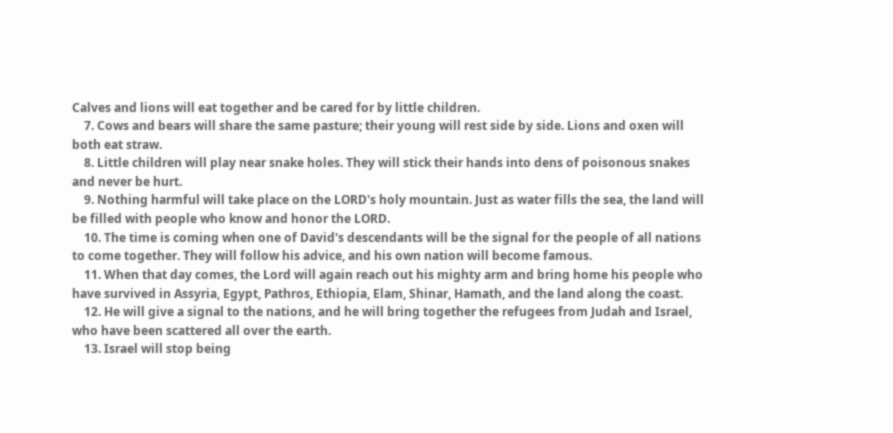Calves and lions will eat together and be cared for by little children.
    7. Cows and bears will share the same pasture; their young will rest side by side. Lions and oxen will both eat straw.
    8. Little children will play near snake holes. They will stick their hands into dens of poisonous snakes and never be hurt.
    9. Nothing harmful will take place on the LORD's holy mountain. Just as water fills the sea, the land will be filled with people who know and honor the LORD.
    10. The time is coming when one of David's descendants will be the signal for the people of all nations to come together. They will follow his advice, and his own nation will become famous.
    11. When that day comes, the Lord will again reach out his mighty arm and bring home his people who have survived in Assyria, Egypt, Pathros, Ethiopia, Elam, Shinar, Hamath, and the land along the coast.
    12. He will give a signal to the nations, and he will bring together the refugees from Judah and Israel, who have been scattered all over the earth.
    13. Israel will stop being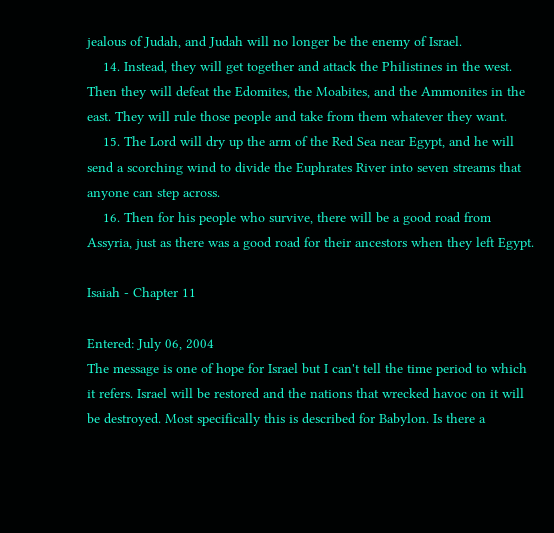jealous of Judah, and Judah will no longer be the enemy of Israel.
    14. Instead, they will get together and attack the Philistines in the west. Then they will defeat the Edomites, the Moabites, and the Ammonites in the east. They will rule those people and take from them whatever they want.
    15. The Lord will dry up the arm of the Red Sea near Egypt, and he will send a scorching wind to divide the Euphrates River into seven streams that anyone can step across.
    16. Then for his people who survive, there will be a good road from Assyria, just as there was a good road for their ancestors when they left Egypt.

Isaiah - Chapter 11

Entered: July 06, 2004
The message is one of hope for Israel but I can't tell the time period to which it refers. Israel will be restored and the nations that wrecked havoc on it will be destroyed. Most specifically this is described for Babylon. Is there a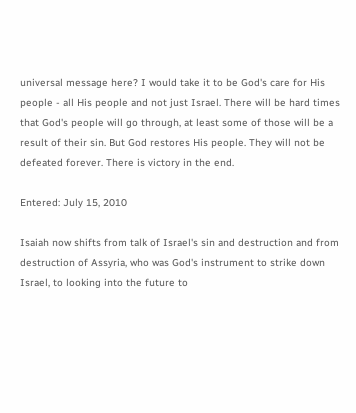universal message here? I would take it to be God's care for His people - all His people and not just Israel. There will be hard times that God's people will go through, at least some of those will be a result of their sin. But God restores His people. They will not be defeated forever. There is victory in the end.

Entered: July 15, 2010

Isaiah now shifts from talk of Israel's sin and destruction and from destruction of Assyria, who was God's instrument to strike down Israel, to looking into the future to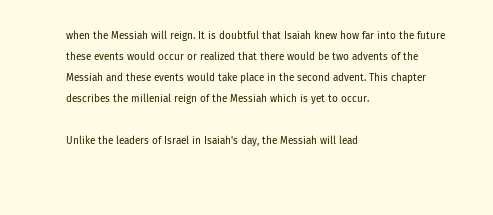when the Messiah will reign. It is doubtful that Isaiah knew how far into the future these events would occur or realized that there would be two advents of the Messiah and these events would take place in the second advent. This chapter describes the millenial reign of the Messiah which is yet to occur.

Unlike the leaders of Israel in Isaiah's day, the Messiah will lead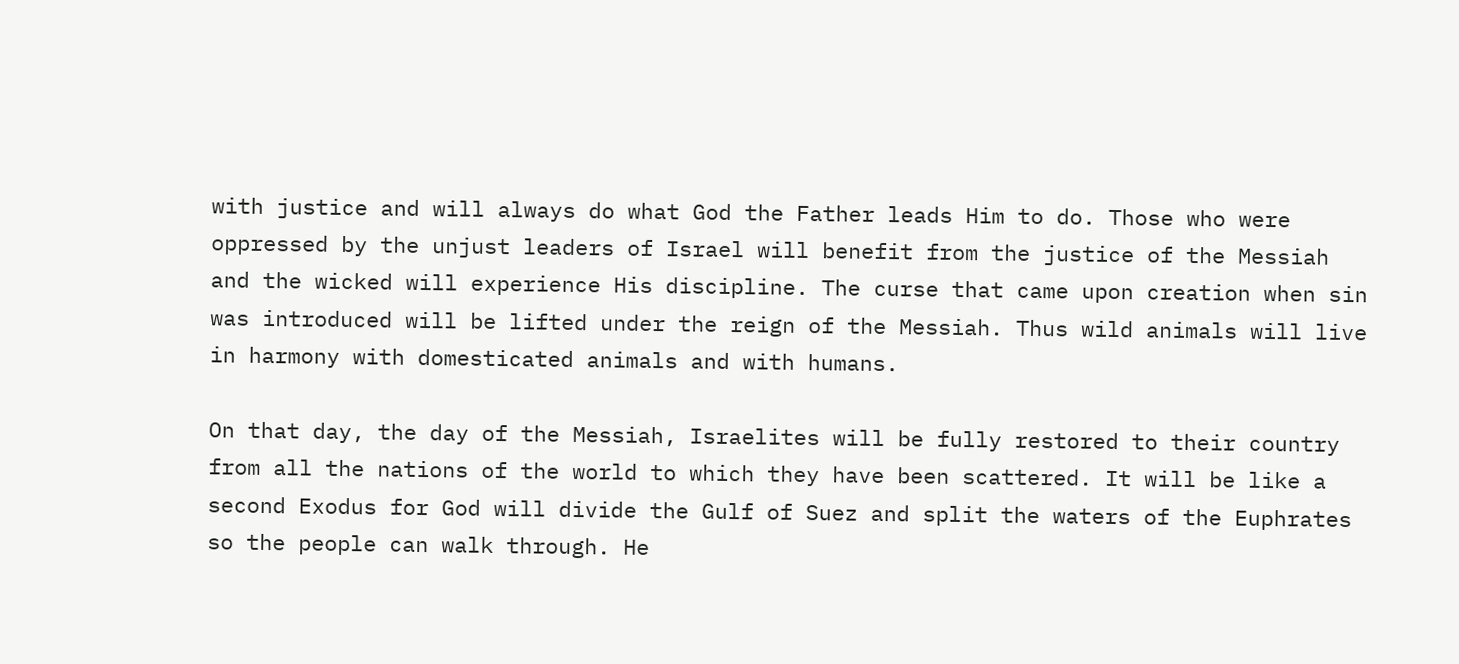with justice and will always do what God the Father leads Him to do. Those who were oppressed by the unjust leaders of Israel will benefit from the justice of the Messiah and the wicked will experience His discipline. The curse that came upon creation when sin was introduced will be lifted under the reign of the Messiah. Thus wild animals will live in harmony with domesticated animals and with humans.

On that day, the day of the Messiah, Israelites will be fully restored to their country from all the nations of the world to which they have been scattered. It will be like a second Exodus for God will divide the Gulf of Suez and split the waters of the Euphrates so the people can walk through. He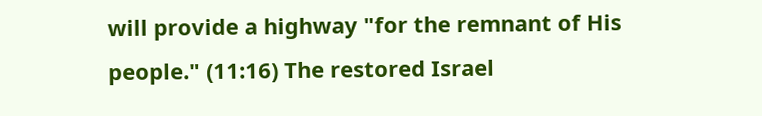will provide a highway "for the remnant of His people." (11:16) The restored Israel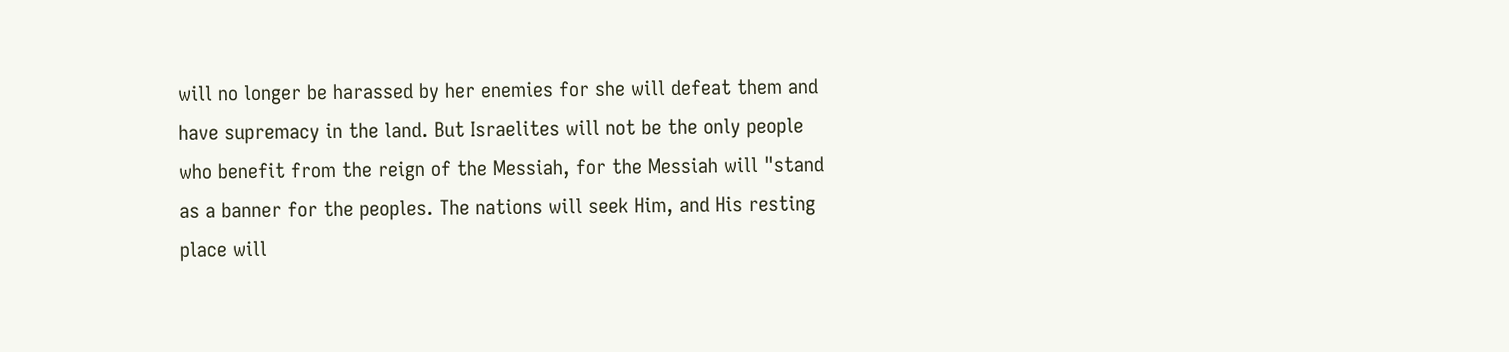will no longer be harassed by her enemies for she will defeat them and have supremacy in the land. But Israelites will not be the only people who benefit from the reign of the Messiah, for the Messiah will "stand as a banner for the peoples. The nations will seek Him, and His resting place will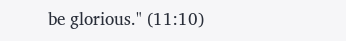be glorious." (11:10)